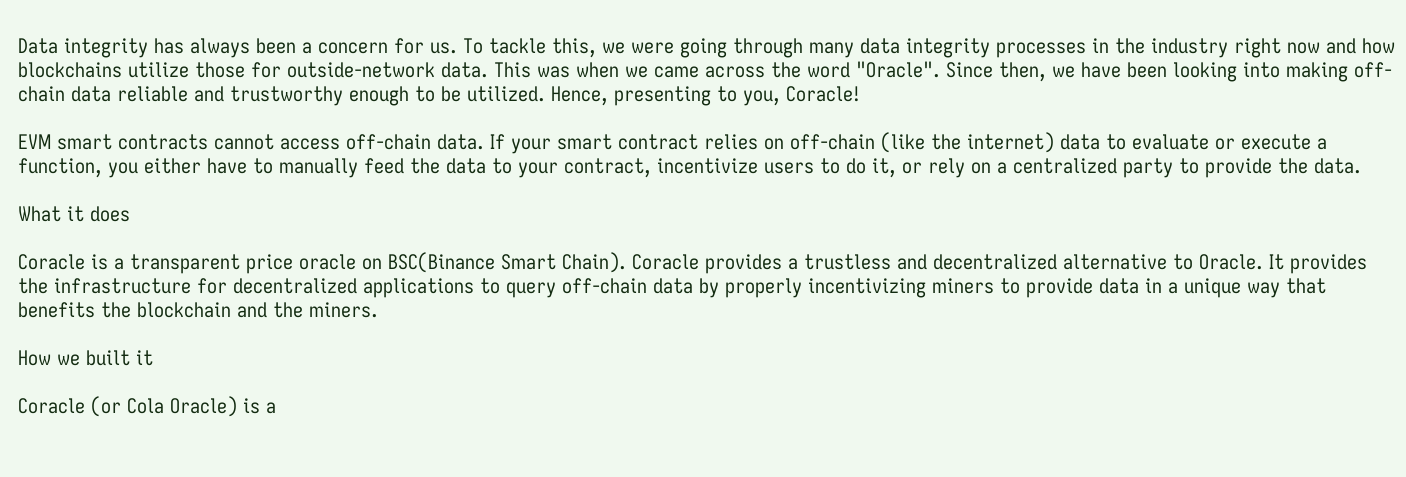Data integrity has always been a concern for us. To tackle this, we were going through many data integrity processes in the industry right now and how blockchains utilize those for outside-network data. This was when we came across the word "Oracle". Since then, we have been looking into making off-chain data reliable and trustworthy enough to be utilized. Hence, presenting to you, Coracle!

EVM smart contracts cannot access off-chain data. If your smart contract relies on off-chain (like the internet) data to evaluate or execute a function, you either have to manually feed the data to your contract, incentivize users to do it, or rely on a centralized party to provide the data.

What it does

Coracle is a transparent price oracle on BSC(Binance Smart Chain). Coracle provides a trustless and decentralized alternative to Oracle. It provides the infrastructure for decentralized applications to query off-chain data by properly incentivizing miners to provide data in a unique way that benefits the blockchain and the miners.

How we built it

Coracle (or Cola Oracle) is a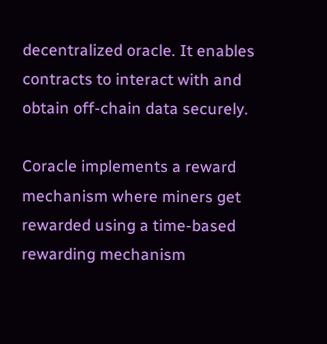decentralized oracle. It enables contracts to interact with and obtain off-chain data securely.

Coracle implements a reward mechanism where miners get rewarded using a time-based rewarding mechanism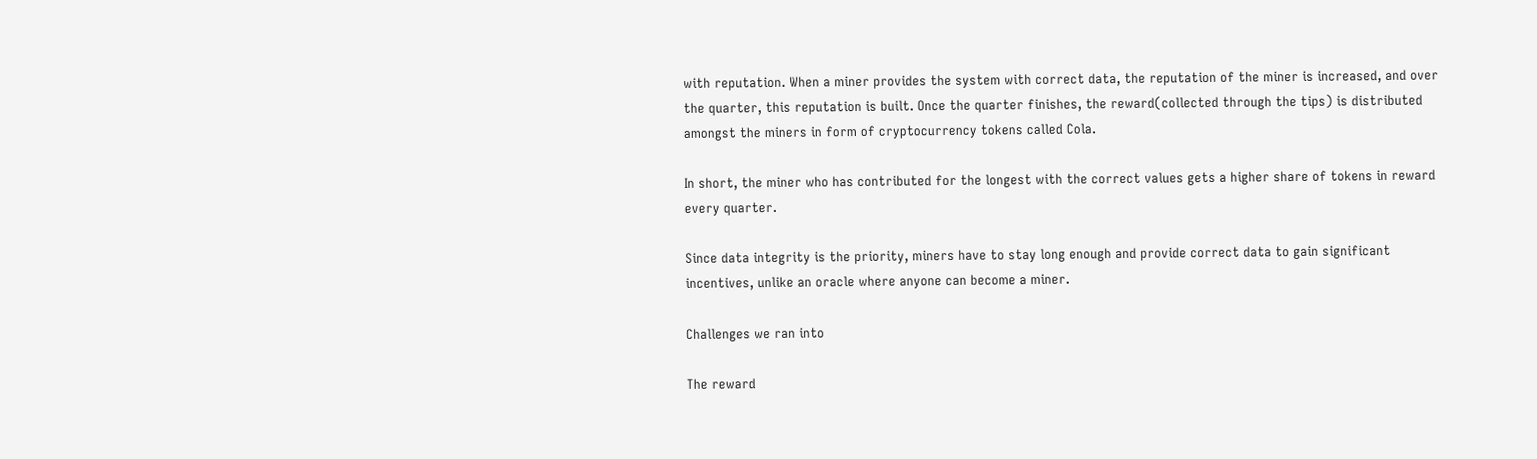with reputation. When a miner provides the system with correct data, the reputation of the miner is increased, and over the quarter, this reputation is built. Once the quarter finishes, the reward(collected through the tips) is distributed amongst the miners in form of cryptocurrency tokens called Cola.

In short, the miner who has contributed for the longest with the correct values gets a higher share of tokens in reward every quarter.

Since data integrity is the priority, miners have to stay long enough and provide correct data to gain significant incentives, unlike an oracle where anyone can become a miner.

Challenges we ran into

The reward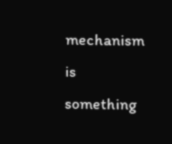mechanism is something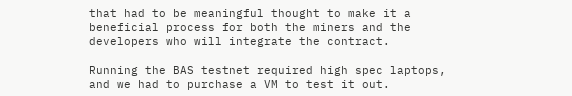that had to be meaningful thought to make it a beneficial process for both the miners and the developers who will integrate the contract.

Running the BAS testnet required high spec laptops, and we had to purchase a VM to test it out.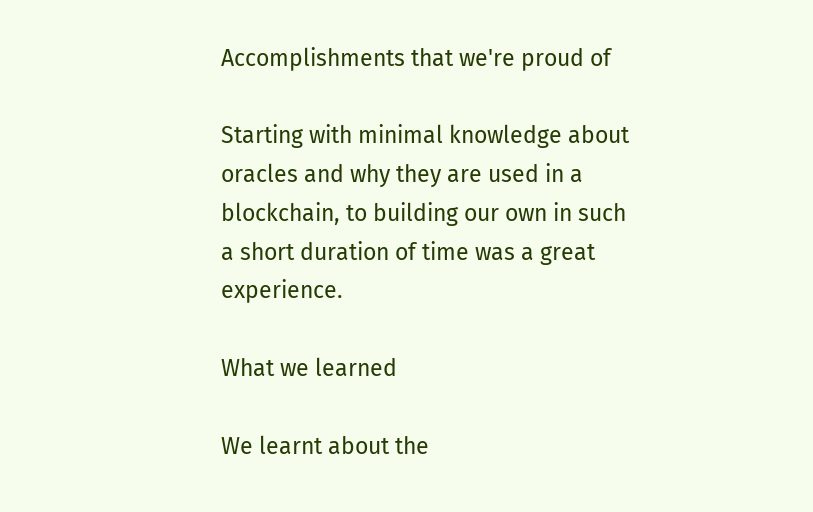Accomplishments that we're proud of

Starting with minimal knowledge about oracles and why they are used in a blockchain, to building our own in such a short duration of time was a great experience.

What we learned

We learnt about the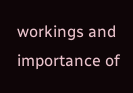workings and importance of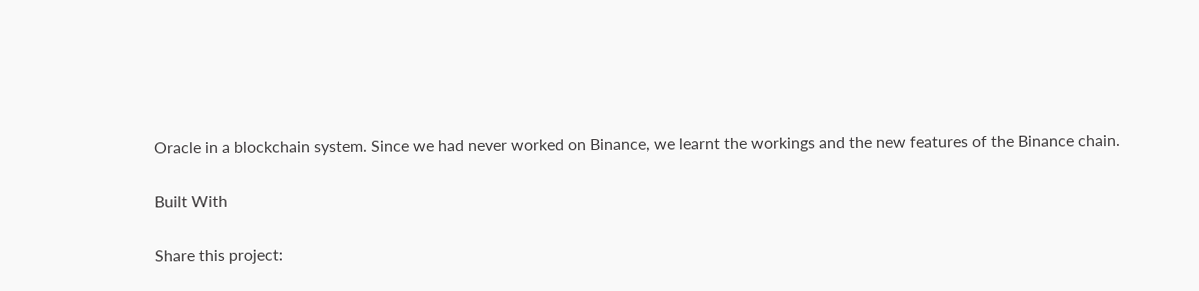Oracle in a blockchain system. Since we had never worked on Binance, we learnt the workings and the new features of the Binance chain.

Built With

Share this project: